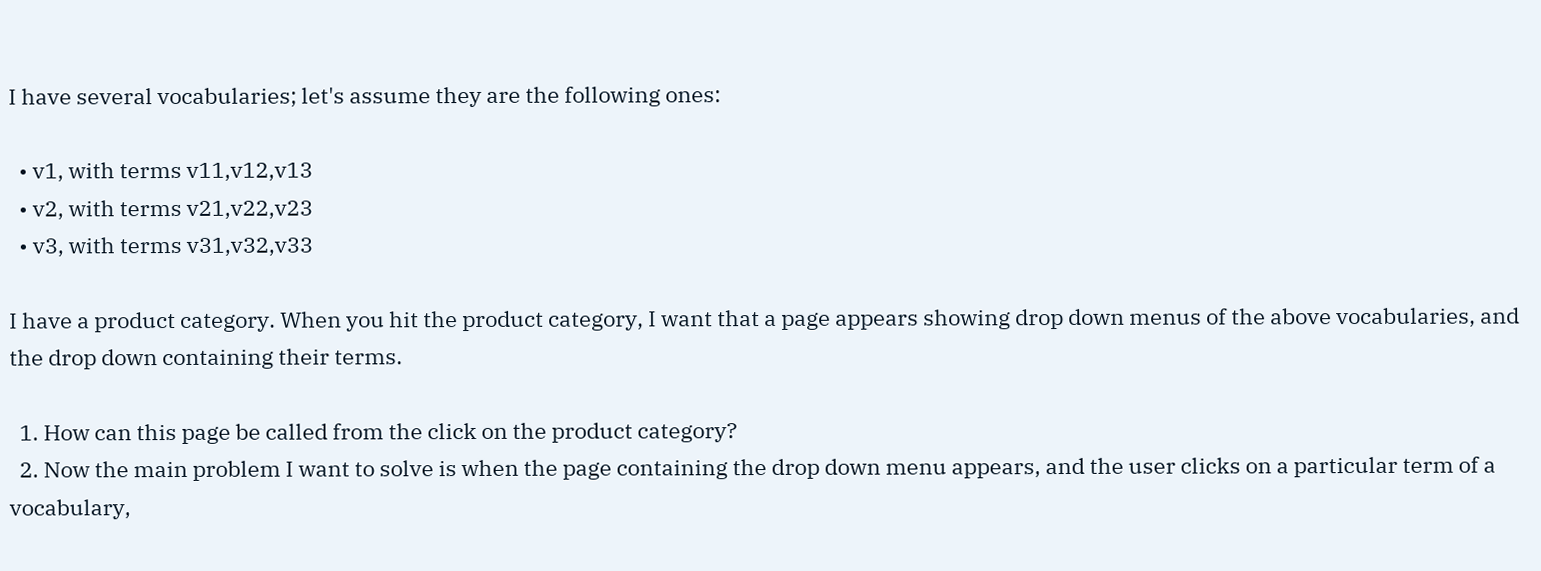I have several vocabularies; let's assume they are the following ones:

  • v1, with terms v11,v12,v13
  • v2, with terms v21,v22,v23
  • v3, with terms v31,v32,v33

I have a product category. When you hit the product category, I want that a page appears showing drop down menus of the above vocabularies, and the drop down containing their terms.

  1. How can this page be called from the click on the product category?
  2. Now the main problem I want to solve is when the page containing the drop down menu appears, and the user clicks on a particular term of a vocabulary,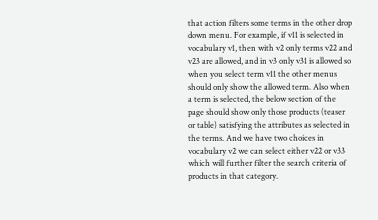that action filters some terms in the other drop down menu. For example, if v11 is selected in vocabulary v1, then with v2 only terms v22 and v23 are allowed, and in v3 only v31 is allowed so when you select term v11 the other menus should only show the allowed term. Also when a term is selected, the below section of the page should show only those products (teaser or table) satisfying the attributes as selected in the terms. And we have two choices in vocabulary v2 we can select either v22 or v33 which will further filter the search criteria of products in that category.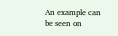An example can be seen on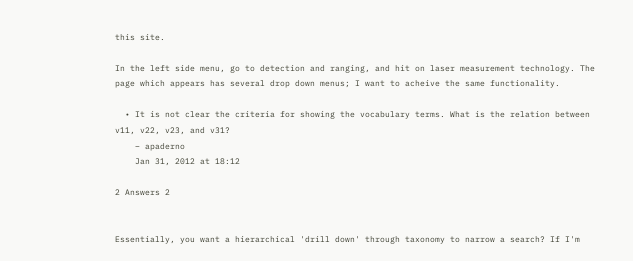this site.

In the left side menu, go to detection and ranging, and hit on laser measurement technology. The page which appears has several drop down menus; I want to acheive the same functionality.

  • It is not clear the criteria for showing the vocabulary terms. What is the relation between v11, v22, v23, and v31?
    – apaderno
    Jan 31, 2012 at 18:12

2 Answers 2


Essentially, you want a hierarchical 'drill down' through taxonomy to narrow a search? If I'm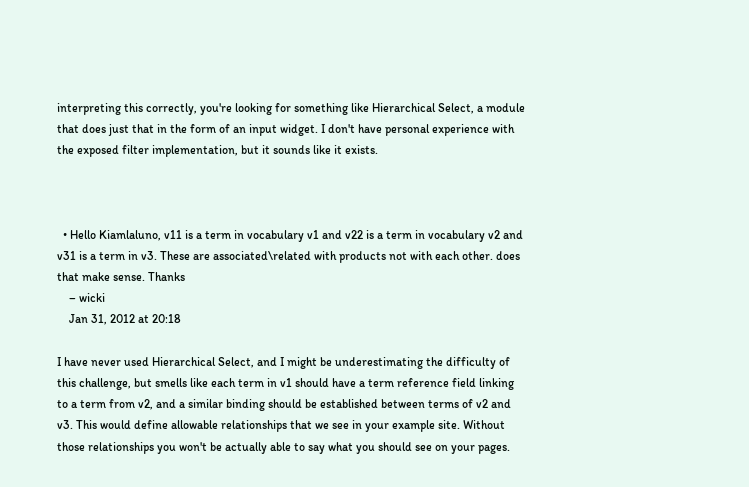interpreting this correctly, you're looking for something like Hierarchical Select, a module that does just that in the form of an input widget. I don't have personal experience with the exposed filter implementation, but it sounds like it exists.



  • Hello Kiamlaluno, v11 is a term in vocabulary v1 and v22 is a term in vocabulary v2 and v31 is a term in v3. These are associated\related with products not with each other. does that make sense. Thanks
    – wicki
    Jan 31, 2012 at 20:18

I have never used Hierarchical Select, and I might be underestimating the difficulty of this challenge, but smells like each term in v1 should have a term reference field linking to a term from v2, and a similar binding should be established between terms of v2 and v3. This would define allowable relationships that we see in your example site. Without those relationships you won't be actually able to say what you should see on your pages.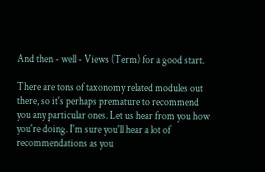And then - well - Views (Term) for a good start.

There are tons of taxonomy related modules out there, so it's perhaps premature to recommend you any particular ones. Let us hear from you how you're doing. I'm sure you'll hear a lot of recommendations as you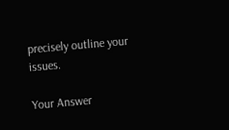precisely outline your issues.

Your Answer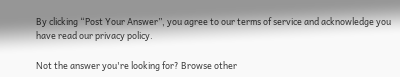By clicking “Post Your Answer”, you agree to our terms of service and acknowledge you have read our privacy policy.

Not the answer you're looking for? Browse other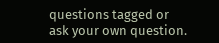questions tagged or ask your own question.